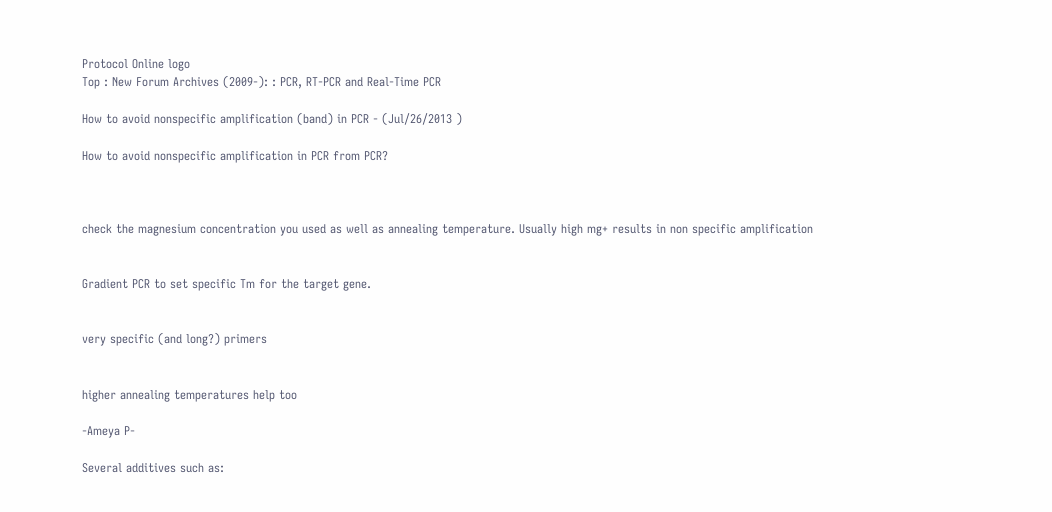Protocol Online logo
Top : New Forum Archives (2009-): : PCR, RT-PCR and Real-Time PCR

How to avoid nonspecific amplification (band) in PCR - (Jul/26/2013 )

How to avoid nonspecific amplification in PCR from PCR?



check the magnesium concentration you used as well as annealing temperature. Usually high mg+ results in non specific amplification


Gradient PCR to set specific Tm for the target gene.


very specific (and long?) primers


higher annealing temperatures help too

-Ameya P-

Several additives such as: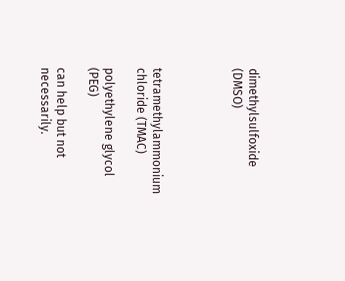dimethylsulfoxide (DMSO)




tetramethylammonium chloride (TMAC)

polyethylene glycol (PEG)

can help but not necessarily.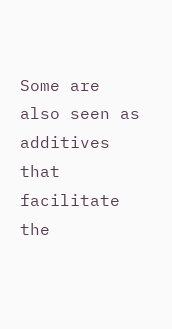Some are also seen as additives that facilitate the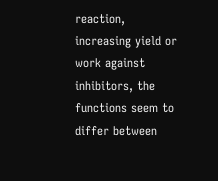reaction, increasing yield or work against inhibitors, the functions seem to differ between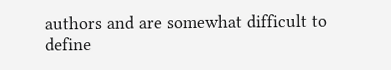authors and are somewhat difficult to define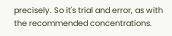precisely. So it's trial and error, as with the recommended concentrations.